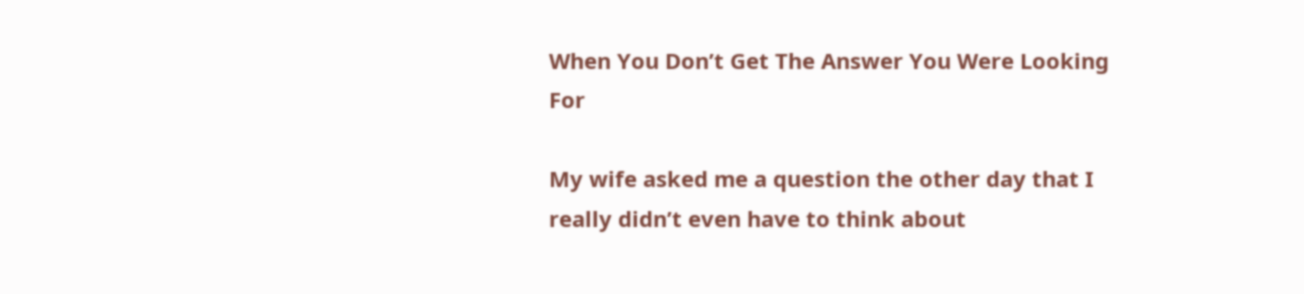When You Don’t Get The Answer You Were Looking For

My wife asked me a question the other day that I really didn’t even have to think about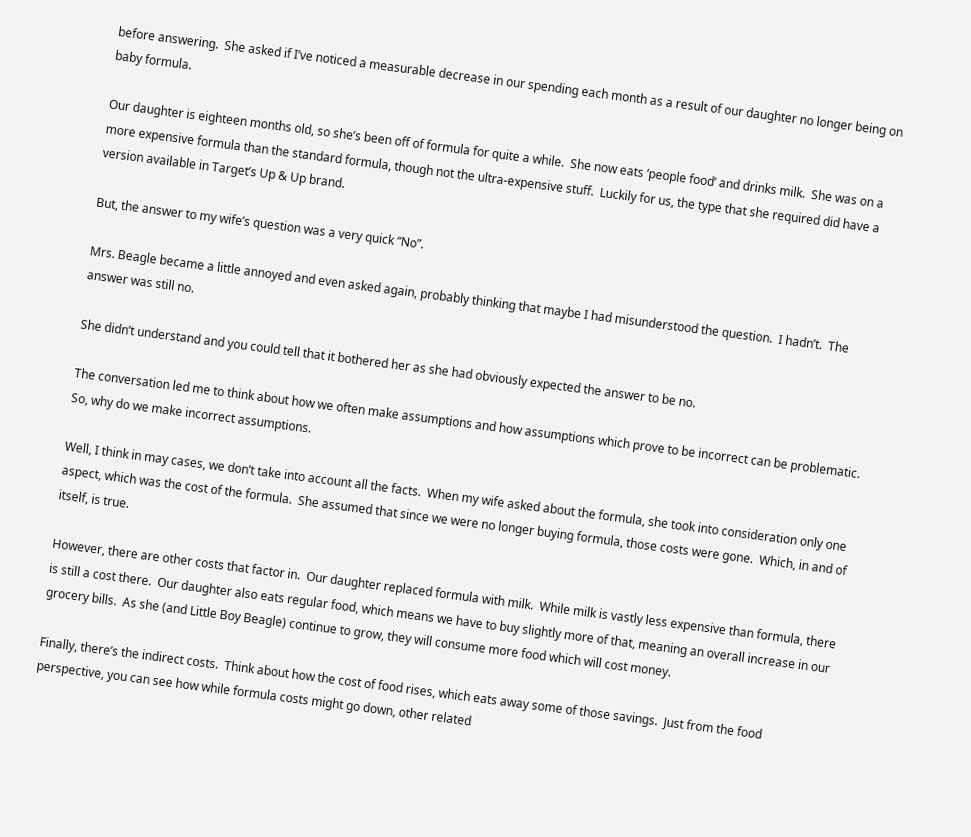before answering.  She asked if I’ve noticed a measurable decrease in our spending each month as a result of our daughter no longer being on baby formula.

Our daughter is eighteen months old, so she’s been off of formula for quite a while.  She now eats ‘people food’ and drinks milk.  She was on a more expensive formula than the standard formula, though not the ultra-expensive stuff.  Luckily for us, the type that she required did have a version available in Target’s Up & Up brand.

But, the answer to my wife’s question was a very quick “No”.

Mrs. Beagle became a little annoyed and even asked again, probably thinking that maybe I had misunderstood the question.  I hadn’t.  The answer was still no.

She didn’t understand and you could tell that it bothered her as she had obviously expected the answer to be no.

The conversation led me to think about how we often make assumptions and how assumptions which prove to be incorrect can be problematic.  So, why do we make incorrect assumptions.

Well, I think in may cases, we don’t take into account all the facts.  When my wife asked about the formula, she took into consideration only one aspect, which was the cost of the formula.  She assumed that since we were no longer buying formula, those costs were gone.  Which, in and of itself, is true.

However, there are other costs that factor in.  Our daughter replaced formula with milk.  While milk is vastly less expensive than formula, there is still a cost there.  Our daughter also eats regular food, which means we have to buy slightly more of that, meaning an overall increase in our grocery bills.  As she (and Little Boy Beagle) continue to grow, they will consume more food which will cost money.

Finally, there’s the indirect costs.  Think about how the cost of food rises, which eats away some of those savings.  Just from the food perspective, you can see how while formula costs might go down, other related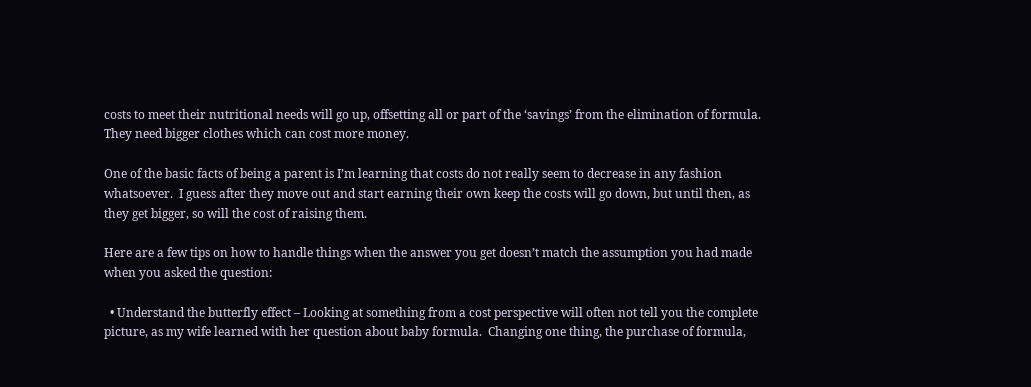costs to meet their nutritional needs will go up, offsetting all or part of the ‘savings’ from the elimination of formula.  They need bigger clothes which can cost more money.

One of the basic facts of being a parent is I’m learning that costs do not really seem to decrease in any fashion whatsoever.  I guess after they move out and start earning their own keep the costs will go down, but until then, as they get bigger, so will the cost of raising them.

Here are a few tips on how to handle things when the answer you get doesn’t match the assumption you had made when you asked the question:

  • Understand the butterfly effect – Looking at something from a cost perspective will often not tell you the complete picture, as my wife learned with her question about baby formula.  Changing one thing, the purchase of formula,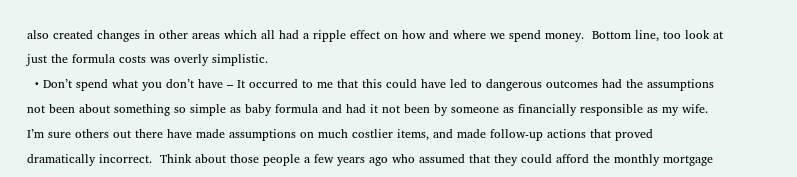also created changes in other areas which all had a ripple effect on how and where we spend money.  Bottom line, too look at just the formula costs was overly simplistic.
  • Don’t spend what you don’t have – It occurred to me that this could have led to dangerous outcomes had the assumptions not been about something so simple as baby formula and had it not been by someone as financially responsible as my wife.  I’m sure others out there have made assumptions on much costlier items, and made follow-up actions that proved dramatically incorrect.  Think about those people a few years ago who assumed that they could afford the monthly mortgage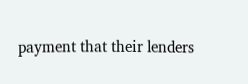payment that their lenders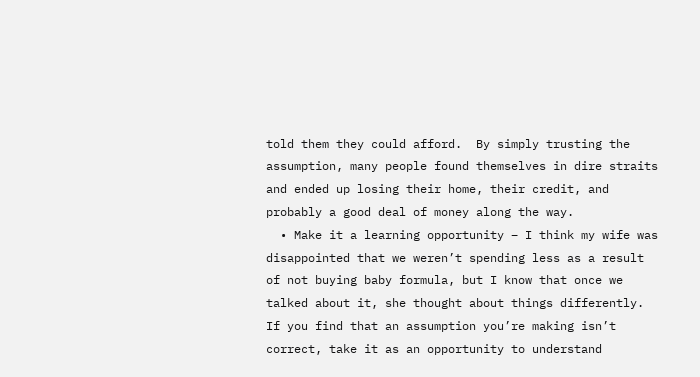told them they could afford.  By simply trusting the assumption, many people found themselves in dire straits and ended up losing their home, their credit, and probably a good deal of money along the way.
  • Make it a learning opportunity – I think my wife was disappointed that we weren’t spending less as a result of not buying baby formula, but I know that once we talked about it, she thought about things differently.  If you find that an assumption you’re making isn’t correct, take it as an opportunity to understand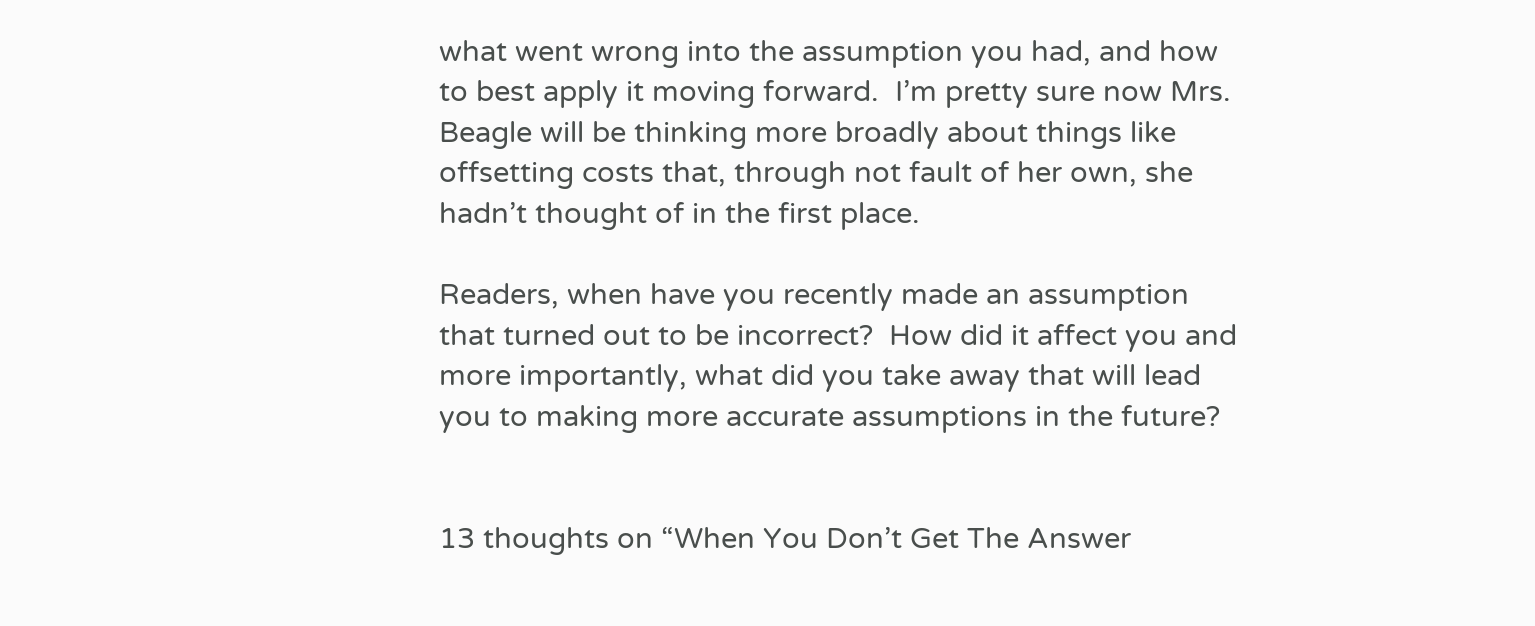what went wrong into the assumption you had, and how to best apply it moving forward.  I’m pretty sure now Mrs. Beagle will be thinking more broadly about things like offsetting costs that, through not fault of her own, she hadn’t thought of in the first place.

Readers, when have you recently made an assumption that turned out to be incorrect?  How did it affect you and more importantly, what did you take away that will lead you to making more accurate assumptions in the future?


13 thoughts on “When You Don’t Get The Answer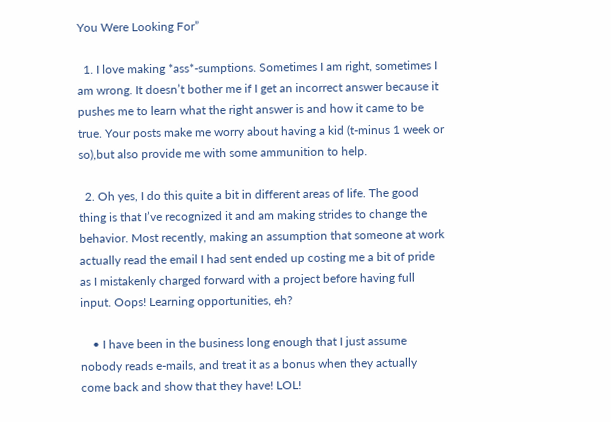You Were Looking For”

  1. I love making *ass*-sumptions. Sometimes I am right, sometimes I am wrong. It doesn’t bother me if I get an incorrect answer because it pushes me to learn what the right answer is and how it came to be true. Your posts make me worry about having a kid (t-minus 1 week or so),but also provide me with some ammunition to help.

  2. Oh yes, I do this quite a bit in different areas of life. The good thing is that I’ve recognized it and am making strides to change the behavior. Most recently, making an assumption that someone at work actually read the email I had sent ended up costing me a bit of pride as I mistakenly charged forward with a project before having full input. Oops! Learning opportunities, eh?

    • I have been in the business long enough that I just assume nobody reads e-mails, and treat it as a bonus when they actually come back and show that they have! LOL!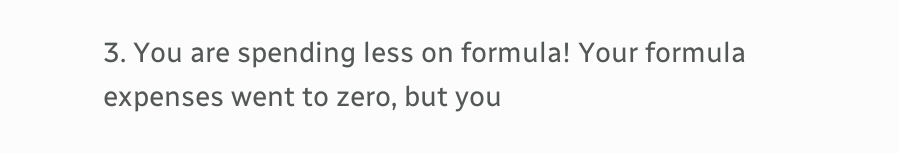3. You are spending less on formula! Your formula expenses went to zero, but you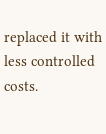replaced it with less controlled costs.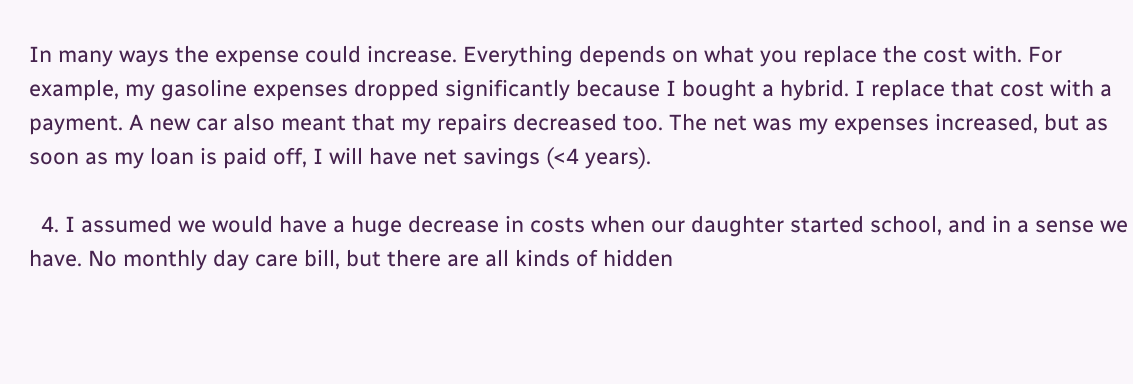In many ways the expense could increase. Everything depends on what you replace the cost with. For example, my gasoline expenses dropped significantly because I bought a hybrid. I replace that cost with a payment. A new car also meant that my repairs decreased too. The net was my expenses increased, but as soon as my loan is paid off, I will have net savings (<4 years).

  4. I assumed we would have a huge decrease in costs when our daughter started school, and in a sense we have. No monthly day care bill, but there are all kinds of hidden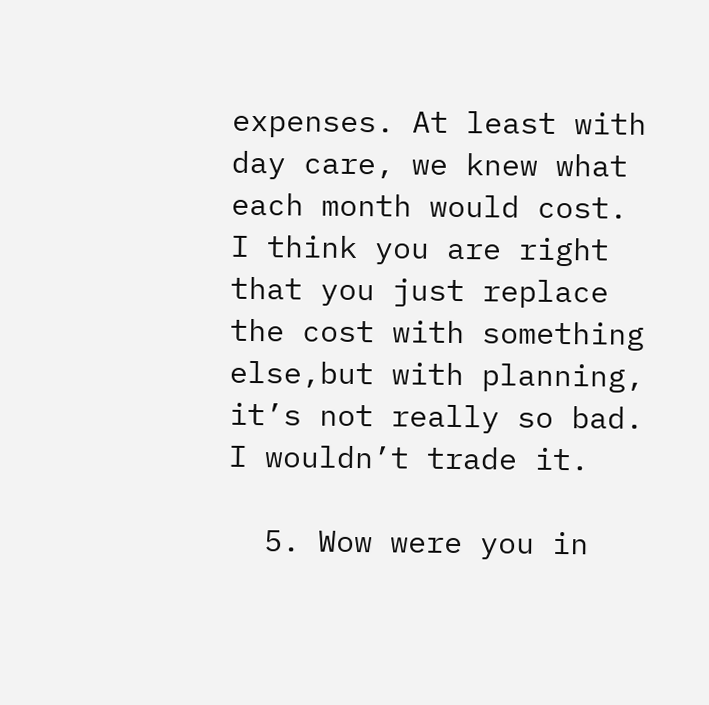expenses. At least with day care, we knew what each month would cost. I think you are right that you just replace the cost with something else,but with planning, it’s not really so bad. I wouldn’t trade it.

  5. Wow were you in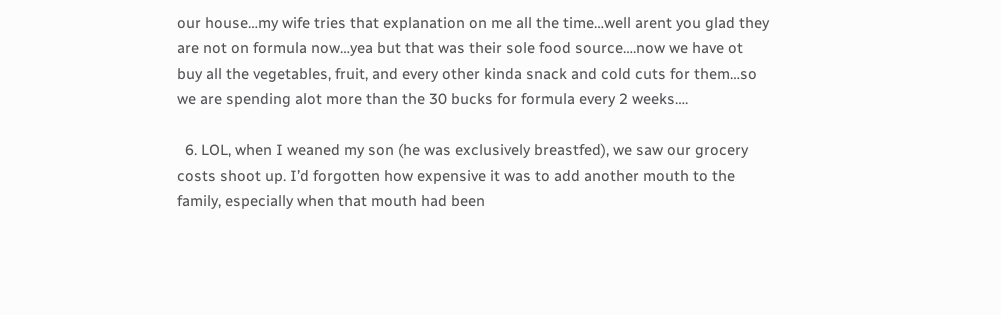our house…my wife tries that explanation on me all the time…well arent you glad they are not on formula now…yea but that was their sole food source….now we have ot buy all the vegetables, fruit, and every other kinda snack and cold cuts for them…so we are spending alot more than the 30 bucks for formula every 2 weeks….

  6. LOL, when I weaned my son (he was exclusively breastfed), we saw our grocery costs shoot up. I’d forgotten how expensive it was to add another mouth to the family, especially when that mouth had been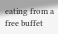eating from a free buffet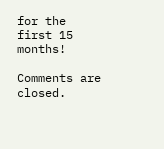for the first 15 months!

Comments are closed.